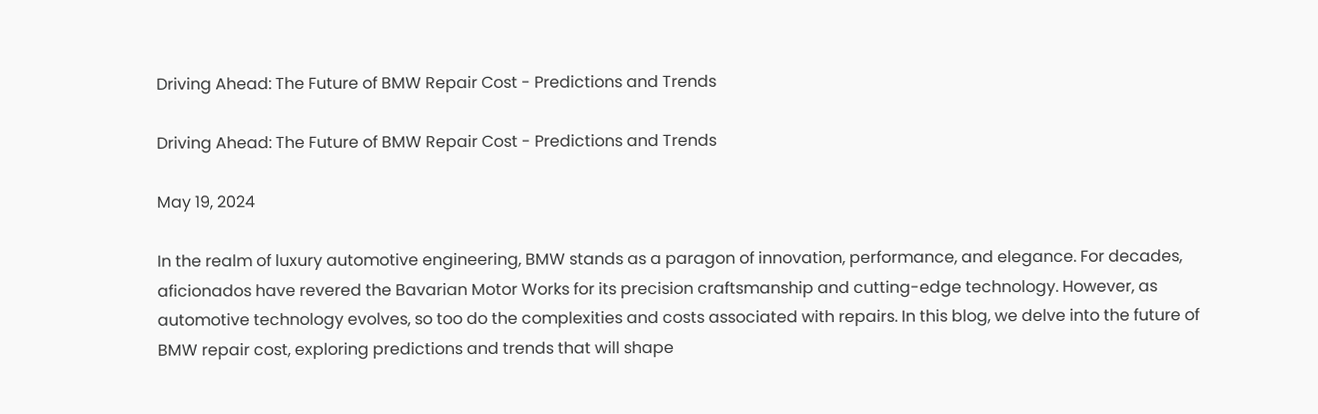Driving Ahead: The Future of BMW Repair Cost - Predictions and Trends

Driving Ahead: The Future of BMW Repair Cost - Predictions and Trends

May 19, 2024

In the realm of luxury automotive engineering, BMW stands as a paragon of innovation, performance, and elegance. For decades, aficionados have revered the Bavarian Motor Works for its precision craftsmanship and cutting-edge technology. However, as automotive technology evolves, so too do the complexities and costs associated with repairs. In this blog, we delve into the future of BMW repair cost, exploring predictions and trends that will shape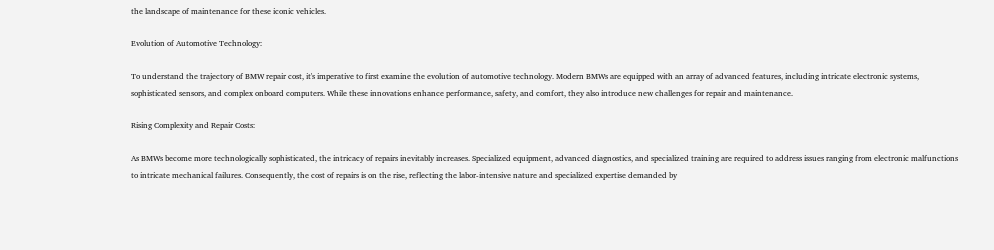the landscape of maintenance for these iconic vehicles.

Evolution of Automotive Technology:

To understand the trajectory of BMW repair cost, it's imperative to first examine the evolution of automotive technology. Modern BMWs are equipped with an array of advanced features, including intricate electronic systems, sophisticated sensors, and complex onboard computers. While these innovations enhance performance, safety, and comfort, they also introduce new challenges for repair and maintenance.

Rising Complexity and Repair Costs:

As BMWs become more technologically sophisticated, the intricacy of repairs inevitably increases. Specialized equipment, advanced diagnostics, and specialized training are required to address issues ranging from electronic malfunctions to intricate mechanical failures. Consequently, the cost of repairs is on the rise, reflecting the labor-intensive nature and specialized expertise demanded by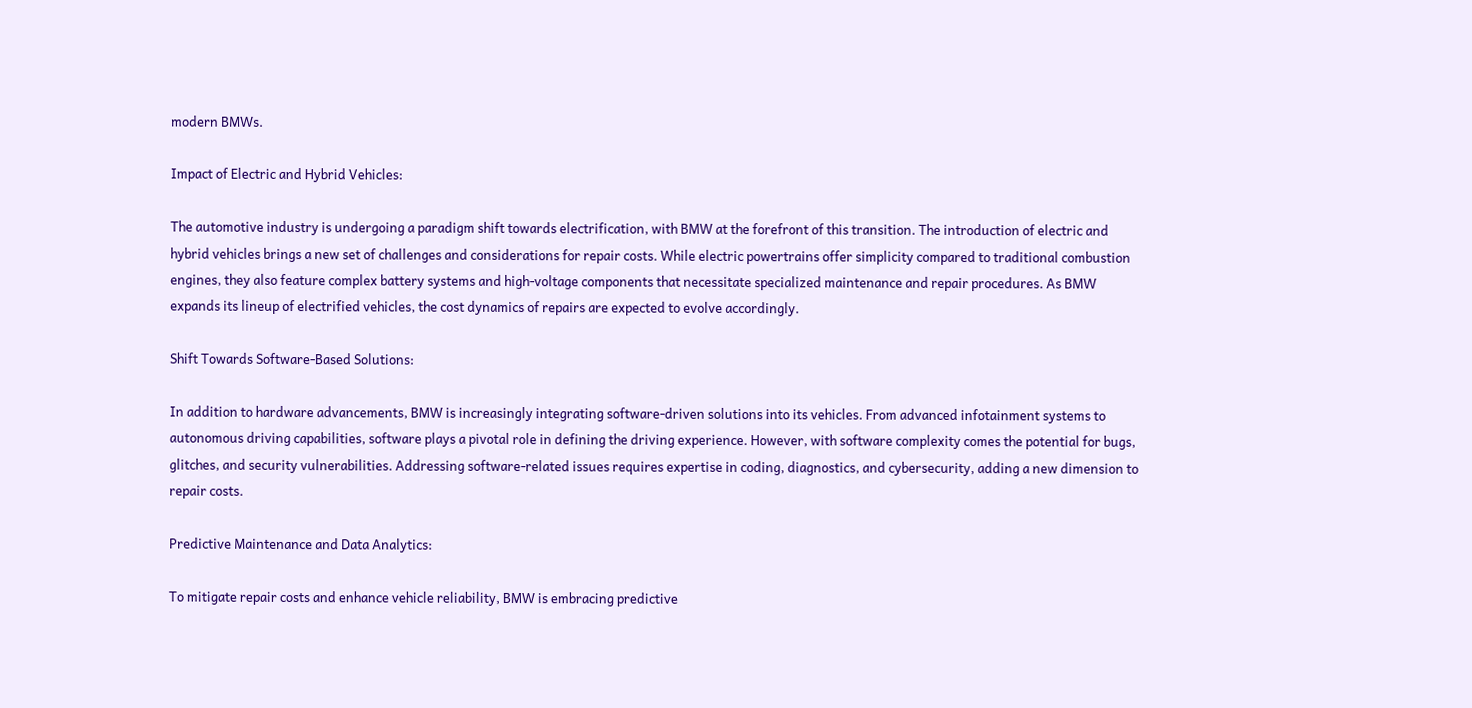modern BMWs.

Impact of Electric and Hybrid Vehicles:

The automotive industry is undergoing a paradigm shift towards electrification, with BMW at the forefront of this transition. The introduction of electric and hybrid vehicles brings a new set of challenges and considerations for repair costs. While electric powertrains offer simplicity compared to traditional combustion engines, they also feature complex battery systems and high-voltage components that necessitate specialized maintenance and repair procedures. As BMW expands its lineup of electrified vehicles, the cost dynamics of repairs are expected to evolve accordingly.

Shift Towards Software-Based Solutions:

In addition to hardware advancements, BMW is increasingly integrating software-driven solutions into its vehicles. From advanced infotainment systems to autonomous driving capabilities, software plays a pivotal role in defining the driving experience. However, with software complexity comes the potential for bugs, glitches, and security vulnerabilities. Addressing software-related issues requires expertise in coding, diagnostics, and cybersecurity, adding a new dimension to repair costs.

Predictive Maintenance and Data Analytics:

To mitigate repair costs and enhance vehicle reliability, BMW is embracing predictive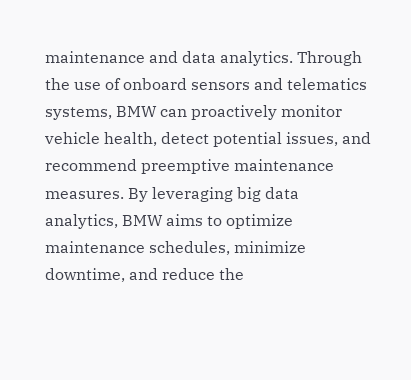maintenance and data analytics. Through the use of onboard sensors and telematics systems, BMW can proactively monitor vehicle health, detect potential issues, and recommend preemptive maintenance measures. By leveraging big data analytics, BMW aims to optimize maintenance schedules, minimize downtime, and reduce the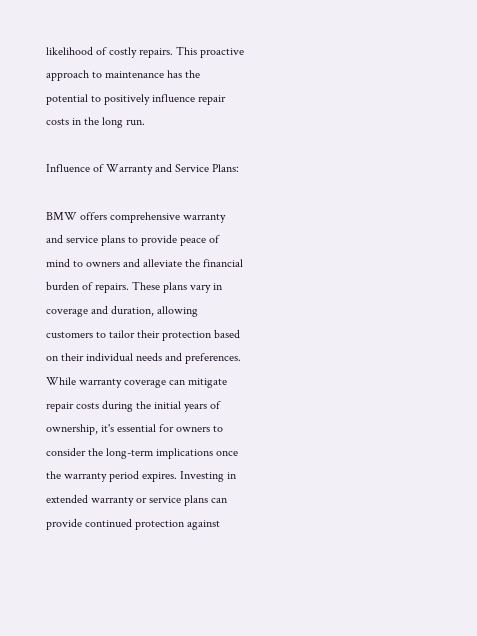likelihood of costly repairs. This proactive approach to maintenance has the potential to positively influence repair costs in the long run.

Influence of Warranty and Service Plans:

BMW offers comprehensive warranty and service plans to provide peace of mind to owners and alleviate the financial burden of repairs. These plans vary in coverage and duration, allowing customers to tailor their protection based on their individual needs and preferences. While warranty coverage can mitigate repair costs during the initial years of ownership, it's essential for owners to consider the long-term implications once the warranty period expires. Investing in extended warranty or service plans can provide continued protection against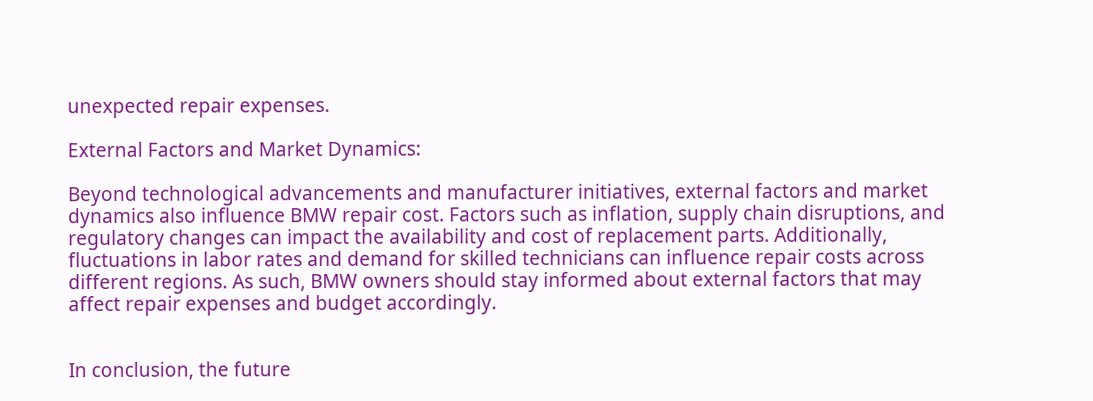unexpected repair expenses.

External Factors and Market Dynamics:

Beyond technological advancements and manufacturer initiatives, external factors and market dynamics also influence BMW repair cost. Factors such as inflation, supply chain disruptions, and regulatory changes can impact the availability and cost of replacement parts. Additionally, fluctuations in labor rates and demand for skilled technicians can influence repair costs across different regions. As such, BMW owners should stay informed about external factors that may affect repair expenses and budget accordingly.


In conclusion, the future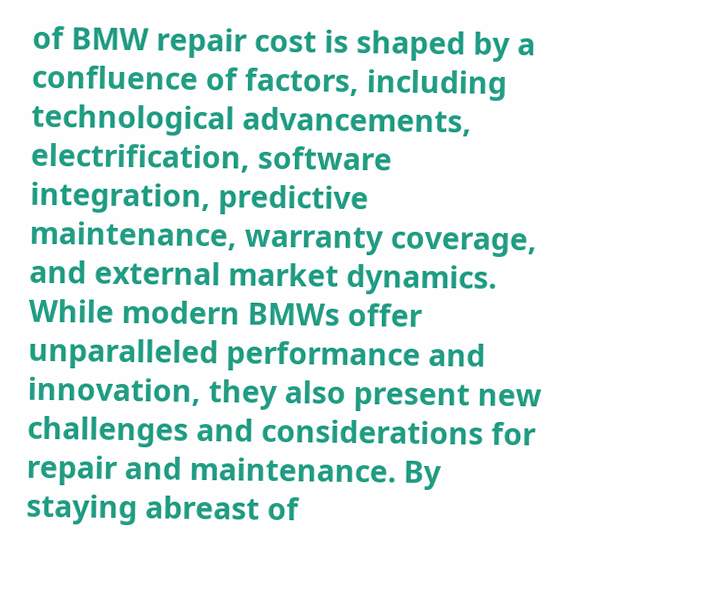of BMW repair cost is shaped by a confluence of factors, including technological advancements, electrification, software integration, predictive maintenance, warranty coverage, and external market dynamics. While modern BMWs offer unparalleled performance and innovation, they also present new challenges and considerations for repair and maintenance. By staying abreast of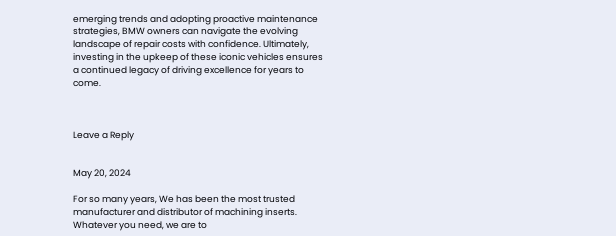emerging trends and adopting proactive maintenance strategies, BMW owners can navigate the evolving landscape of repair costs with confidence. Ultimately, investing in the upkeep of these iconic vehicles ensures a continued legacy of driving excellence for years to come.



Leave a Reply


May 20, 2024

For so many years, We has been the most trusted manufacturer and distributor of machining inserts. Whatever you need, we are to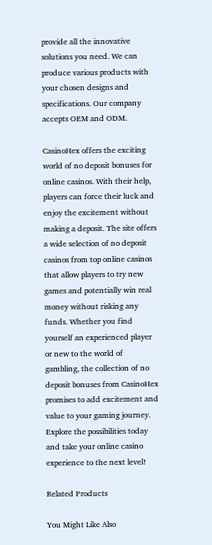provide all the innovative solutions you need. We can produce various products with your chosen designs and specifications. Our company accepts OEM and ODM.

CasinoHex offers the exciting world of no deposit bonuses for online casinos. With their help, players can force their luck and enjoy the excitement without making a deposit. The site offers a wide selection of no deposit casinos from top online casinos that allow players to try new games and potentially win real money without risking any funds. Whether you find yourself an experienced player or new to the world of gambling, the collection of no deposit bonuses from CasinoHex promises to add excitement and value to your gaming journey. Explore the possibilities today and take your online casino experience to the next level!

Related Products

You Might Like Also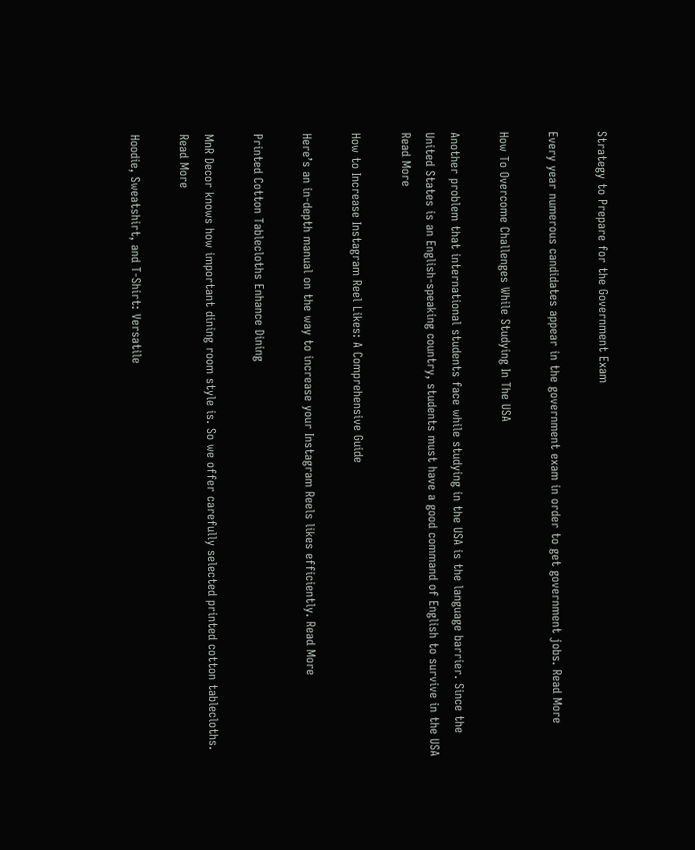Strategy to Prepare for the Government Exam

Every year numerous candidates appear in the government exam in order to get government jobs. Read More

How To Overcome Challenges While Studying In The USA

Another problem that international students face while studying in the USA is the language barrier. Since the United States is an English-speaking country, students must have a good command of English to survive in the USA Read More

How to Increase Instagram Reel Likes: A Comprehensive Guide

Here’s an in-depth manual on the way to increase your Instagram Reels likes efficiently. Read More

Printed Cotton Tablecloths Enhance Dining

MnR Decor knows how important dining room style is. So we offer carefully selected printed cotton tablecloths. Read More

Hoodie, Sweatshirt, and T-Shirt: Versatile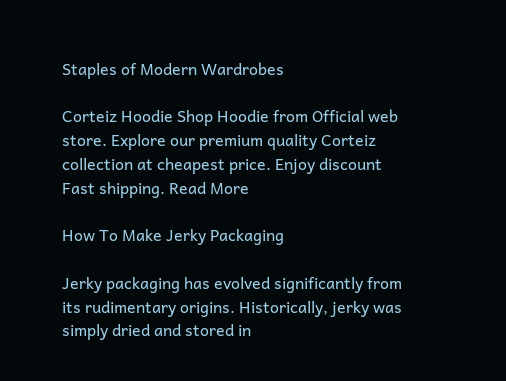Staples of Modern Wardrobes

Corteiz Hoodie Shop Hoodie from Official web store. Explore our premium quality Corteiz collection at cheapest price. Enjoy discount Fast shipping. Read More

How To Make Jerky Packaging

Jerky packaging has evolved significantly from its rudimentary origins. Historically, jerky was simply dried and stored in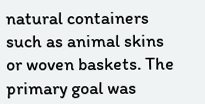natural containers such as animal skins or woven baskets. The primary goal was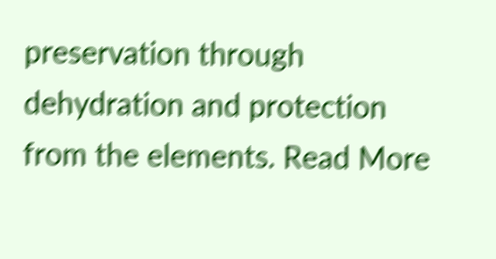preservation through dehydration and protection from the elements. Read More